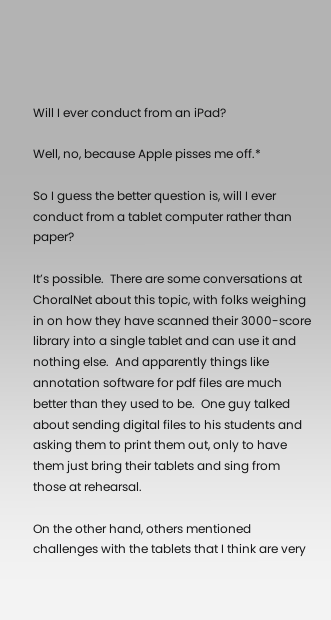Will I ever conduct from an iPad?

Well, no, because Apple pisses me off.*

So I guess the better question is, will I ever conduct from a tablet computer rather than paper?

It’s possible.  There are some conversations at ChoralNet about this topic, with folks weighing in on how they have scanned their 3000-score library into a single tablet and can use it and nothing else.  And apparently things like annotation software for pdf files are much better than they used to be.  One guy talked about sending digital files to his students and asking them to print them out, only to have them just bring their tablets and sing from those at rehearsal.

On the other hand, others mentioned challenges with the tablets that I think are very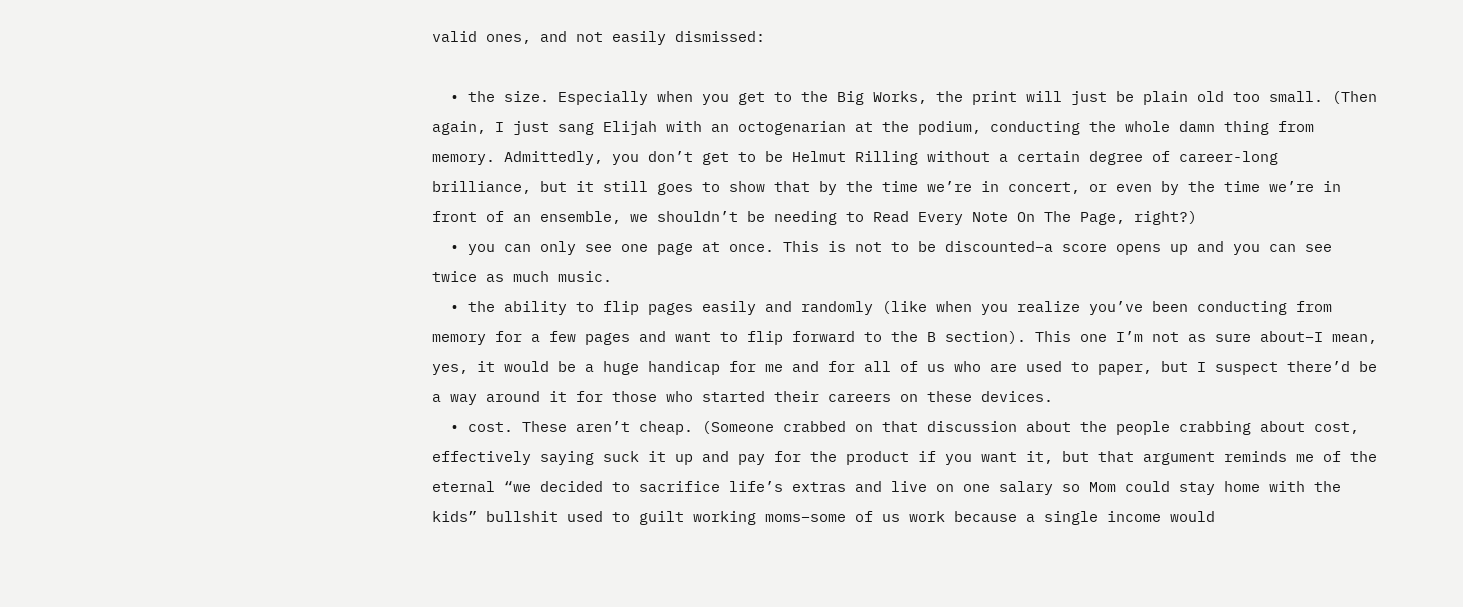valid ones, and not easily dismissed:

  • the size. Especially when you get to the Big Works, the print will just be plain old too small. (Then again, I just sang Elijah with an octogenarian at the podium, conducting the whole damn thing from memory. Admittedly, you don’t get to be Helmut Rilling without a certain degree of career-long brilliance, but it still goes to show that by the time we’re in concert, or even by the time we’re in front of an ensemble, we shouldn’t be needing to Read Every Note On The Page, right?)
  • you can only see one page at once. This is not to be discounted–a score opens up and you can see twice as much music.
  • the ability to flip pages easily and randomly (like when you realize you’ve been conducting from memory for a few pages and want to flip forward to the B section). This one I’m not as sure about–I mean, yes, it would be a huge handicap for me and for all of us who are used to paper, but I suspect there’d be a way around it for those who started their careers on these devices.
  • cost. These aren’t cheap. (Someone crabbed on that discussion about the people crabbing about cost, effectively saying suck it up and pay for the product if you want it, but that argument reminds me of the eternal “we decided to sacrifice life’s extras and live on one salary so Mom could stay home with the kids” bullshit used to guilt working moms–some of us work because a single income would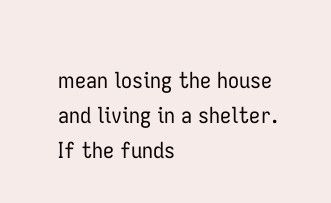mean losing the house and living in a shelter. If the funds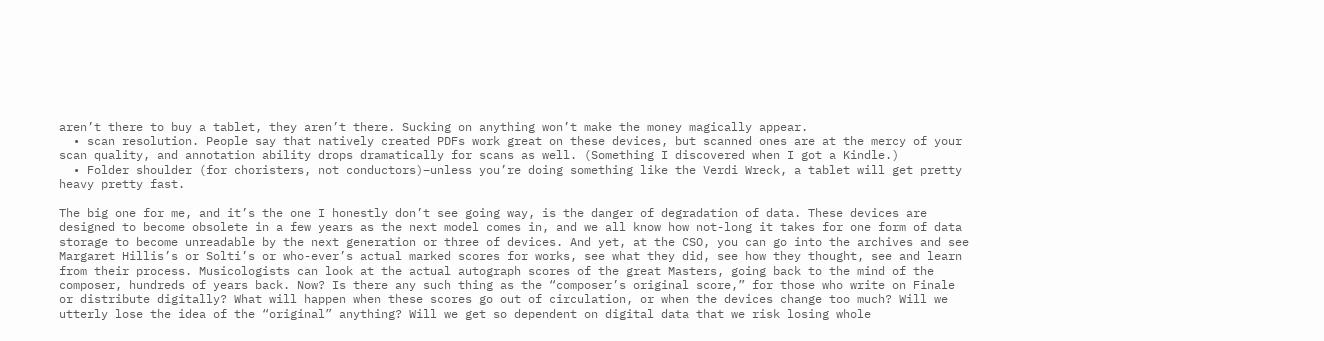aren’t there to buy a tablet, they aren’t there. Sucking on anything won’t make the money magically appear.
  • scan resolution. People say that natively created PDFs work great on these devices, but scanned ones are at the mercy of your scan quality, and annotation ability drops dramatically for scans as well. (Something I discovered when I got a Kindle.)
  • Folder shoulder (for choristers, not conductors)–unless you’re doing something like the Verdi Wreck, a tablet will get pretty heavy pretty fast.

The big one for me, and it’s the one I honestly don’t see going way, is the danger of degradation of data. These devices are designed to become obsolete in a few years as the next model comes in, and we all know how not-long it takes for one form of data storage to become unreadable by the next generation or three of devices. And yet, at the CSO, you can go into the archives and see Margaret Hillis’s or Solti’s or who-ever’s actual marked scores for works, see what they did, see how they thought, see and learn from their process. Musicologists can look at the actual autograph scores of the great Masters, going back to the mind of the composer, hundreds of years back. Now? Is there any such thing as the “composer’s original score,” for those who write on Finale or distribute digitally? What will happen when these scores go out of circulation, or when the devices change too much? Will we utterly lose the idea of the “original” anything? Will we get so dependent on digital data that we risk losing whole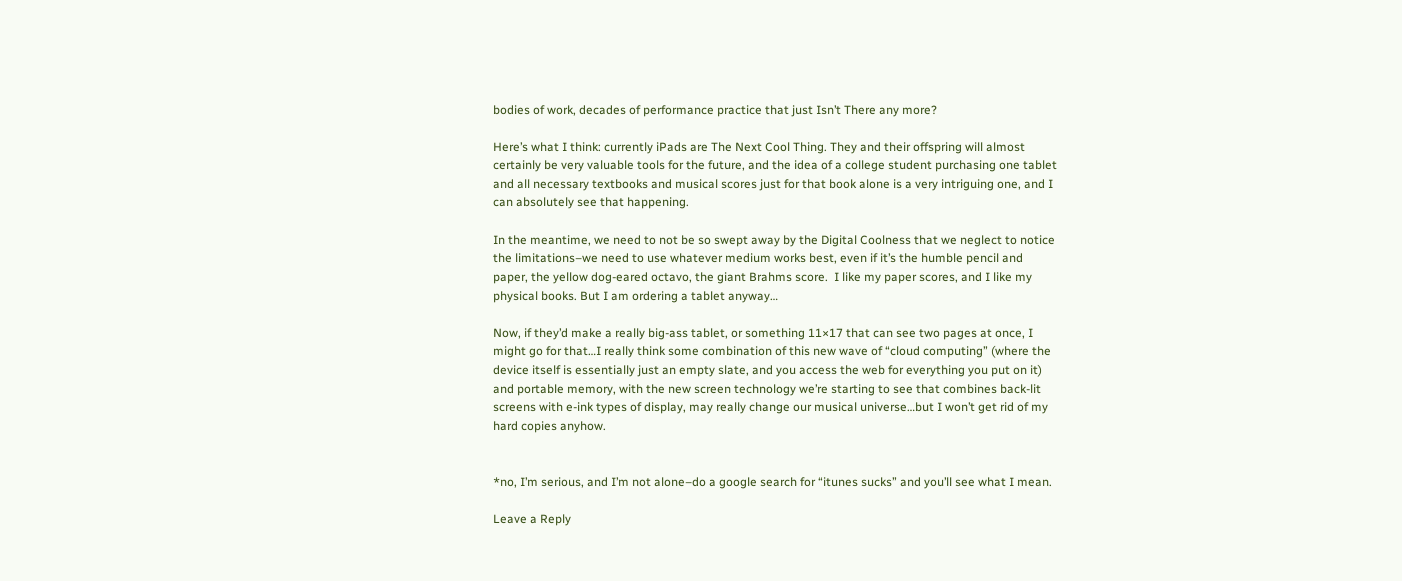bodies of work, decades of performance practice that just Isn’t There any more?

Here’s what I think: currently iPads are The Next Cool Thing. They and their offspring will almost certainly be very valuable tools for the future, and the idea of a college student purchasing one tablet and all necessary textbooks and musical scores just for that book alone is a very intriguing one, and I can absolutely see that happening.

In the meantime, we need to not be so swept away by the Digital Coolness that we neglect to notice the limitations–we need to use whatever medium works best, even if it’s the humble pencil and paper, the yellow dog-eared octavo, the giant Brahms score.  I like my paper scores, and I like my physical books. But I am ordering a tablet anyway…

Now, if they’d make a really big-ass tablet, or something 11×17 that can see two pages at once, I might go for that…I really think some combination of this new wave of “cloud computing” (where the device itself is essentially just an empty slate, and you access the web for everything you put on it) and portable memory, with the new screen technology we’re starting to see that combines back-lit screens with e-ink types of display, may really change our musical universe…but I won’t get rid of my hard copies anyhow.


*no, I’m serious, and I’m not alone–do a google search for “itunes sucks” and you’ll see what I mean.

Leave a Reply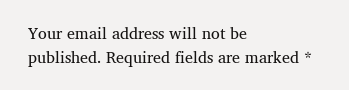Your email address will not be published. Required fields are marked *